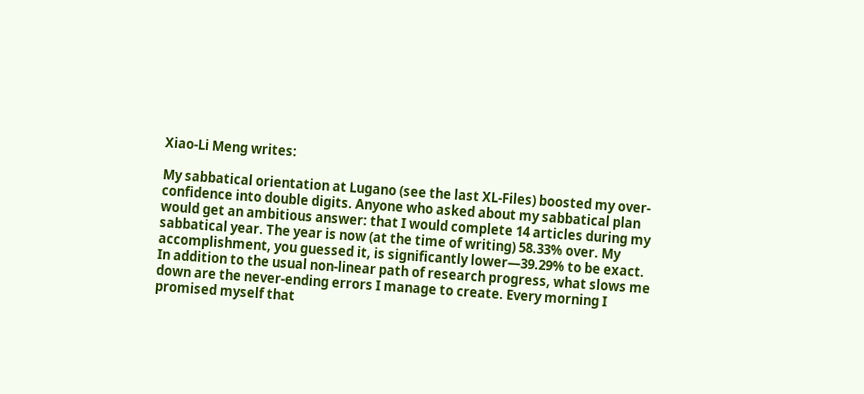Xiao-Li Meng writes:

My sabbatical orientation at Lugano (see the last XL-Files) boosted my over-confidence into double digits. Anyone who asked about my sabbatical plan would get an ambitious answer: that I would complete 14 articles during my sabbatical year. The year is now (at the time of writing) 58.33% over. My accomplishment, you guessed it, is significantly lower—39.29% to be exact. In addition to the usual non-linear path of research progress, what slows me down are the never-ending errors I manage to create. Every morning I promised myself that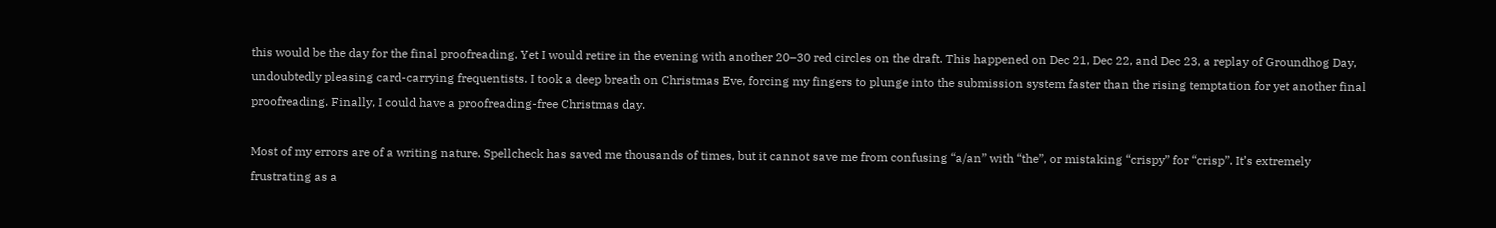this would be the day for the final proofreading. Yet I would retire in the evening with another 20–30 red circles on the draft. This happened on Dec 21, Dec 22, and Dec 23, a replay of Groundhog Day, undoubtedly pleasing card-carrying frequentists. I took a deep breath on Christmas Eve, forcing my fingers to plunge into the submission system faster than the rising temptation for yet another final proofreading. Finally, I could have a proofreading-free Christmas day.

Most of my errors are of a writing nature. Spellcheck has saved me thousands of times, but it cannot save me from confusing “a/an” with “the”, or mistaking “crispy” for “crisp”. It’s extremely frustrating as a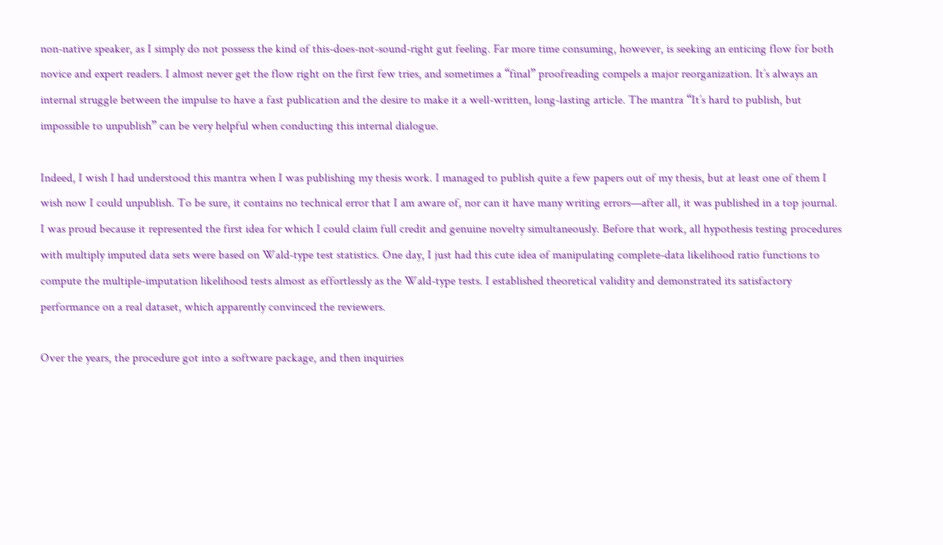non-native speaker, as I simply do not possess the kind of this-does-not-sound-right gut feeling. Far more time consuming, however, is seeking an enticing flow for both novice and expert readers. I almost never get the flow right on the first few tries, and sometimes a “final” proofreading compels a major reorganization. It’s always an internal struggle between the impulse to have a fast publication and the desire to make it a well-written, long-lasting article. The mantra “It’s hard to publish, but impossible to unpublish” can be very helpful when conducting this internal dialogue.

Indeed, I wish I had understood this mantra when I was publishing my thesis work. I managed to publish quite a few papers out of my thesis, but at least one of them I wish now I could unpublish. To be sure, it contains no technical error that I am aware of, nor can it have many writing errors—after all, it was published in a top journal. I was proud because it represented the first idea for which I could claim full credit and genuine novelty simultaneously. Before that work, all hypothesis testing procedures with multiply imputed data sets were based on Wald-type test statistics. One day, I just had this cute idea of manipulating complete-data likelihood ratio functions to compute the multiple-imputation likelihood tests almost as effortlessly as the Wald-type tests. I established theoretical validity and demonstrated its satisfactory performance on a real dataset, which apparently convinced the reviewers.

Over the years, the procedure got into a software package, and then inquiries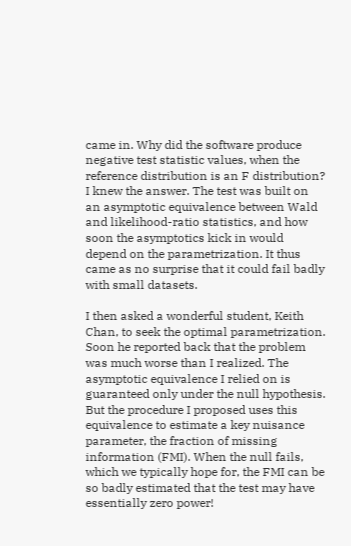came in. Why did the software produce negative test statistic values, when the reference distribution is an F distribution? I knew the answer. The test was built on an asymptotic equivalence between Wald and likelihood-ratio statistics, and how soon the asymptotics kick in would depend on the parametrization. It thus came as no surprise that it could fail badly with small datasets.

I then asked a wonderful student, Keith Chan, to seek the optimal parametrization. Soon he reported back that the problem was much worse than I realized. The asymptotic equivalence I relied on is guaranteed only under the null hypothesis. But the procedure I proposed uses this equivalence to estimate a key nuisance parameter, the fraction of missing information (FMI). When the null fails, which we typically hope for, the FMI can be so badly estimated that the test may have essentially zero power!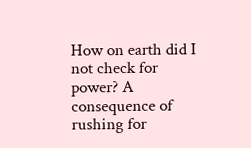How on earth did I not check for power? A consequence of rushing for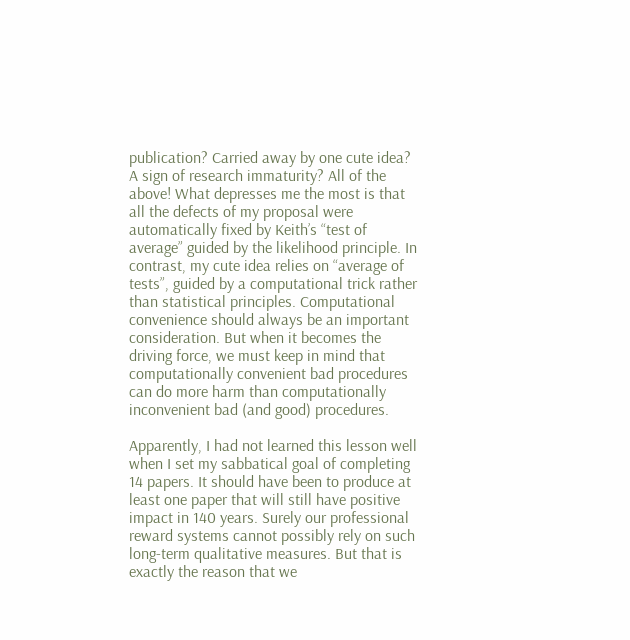publication? Carried away by one cute idea? A sign of research immaturity? All of the above! What depresses me the most is that all the defects of my proposal were automatically fixed by Keith’s “test of average” guided by the likelihood principle. In contrast, my cute idea relies on “average of tests”, guided by a computational trick rather than statistical principles. Computational convenience should always be an important consideration. But when it becomes the driving force, we must keep in mind that computationally convenient bad procedures can do more harm than computationally inconvenient bad (and good) procedures.

Apparently, I had not learned this lesson well when I set my sabbatical goal of completing 14 papers. It should have been to produce at least one paper that will still have positive impact in 140 years. Surely our professional reward systems cannot possibly rely on such long-term qualitative measures. But that is exactly the reason that we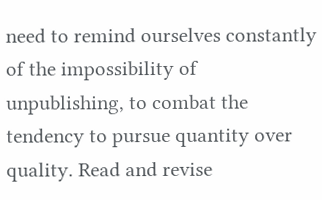need to remind ourselves constantly of the impossibility of unpublishing, to combat the tendency to pursue quantity over quality. Read and revise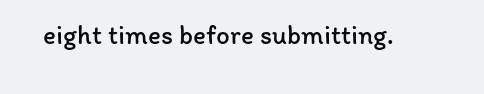eight times before submitting.